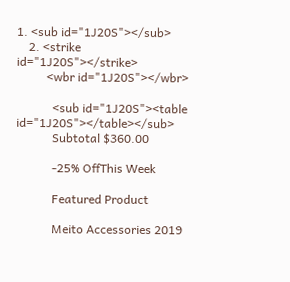1. <sub id="1J20S"></sub>
    2. <strike id="1J20S"></strike>
          <wbr id="1J20S"></wbr>

            <sub id="1J20S"><table id="1J20S"></table></sub>
            Subtotal $360.00

            -25% OffThis Week

            Featured Product

            Meito Accessories 2019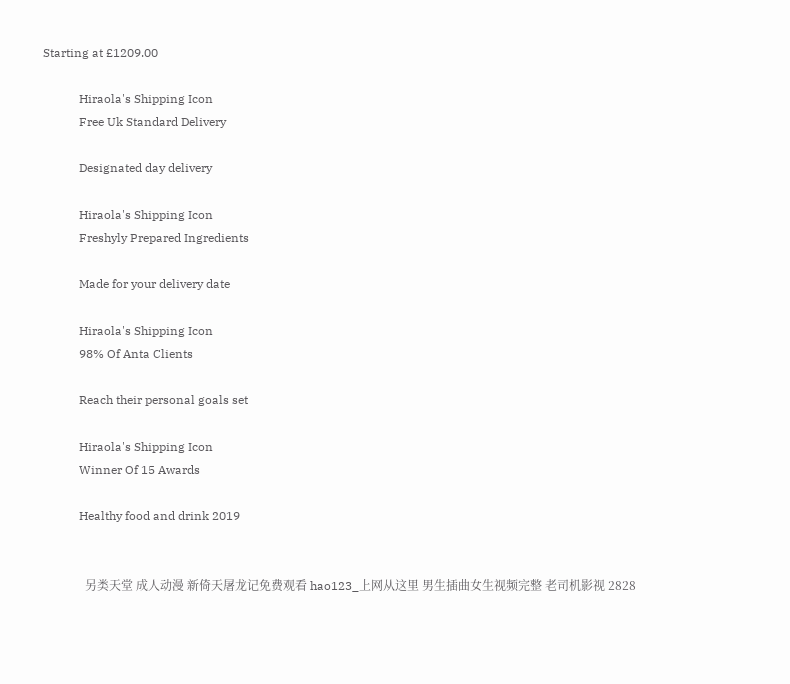Starting at £1209.00

            Hiraola's Shipping Icon
            Free Uk Standard Delivery

            Designated day delivery

            Hiraola's Shipping Icon
            Freshyly Prepared Ingredients

            Made for your delivery date

            Hiraola's Shipping Icon
            98% Of Anta Clients

            Reach their personal goals set

            Hiraola's Shipping Icon
            Winner Of 15 Awards

            Healthy food and drink 2019


              另类天堂 成人动漫 新倚天屠龙记免费观看 hao123_上网从这里 男生插曲女生视频完整 老司机影视 2828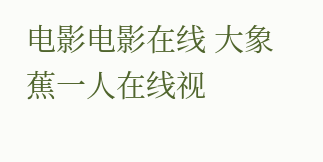电影电影在线 大象蕉一人在线视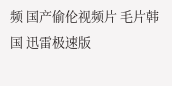频 国产偷伦视频片 毛片韩国 迅雷极速版